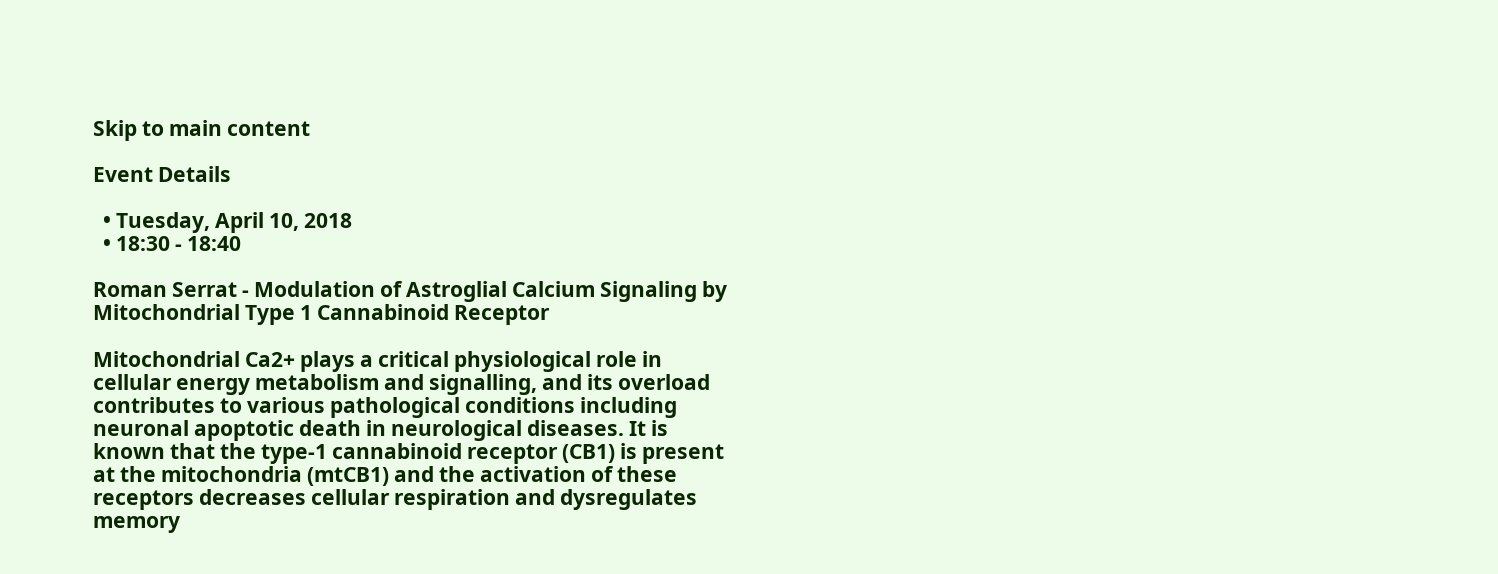Skip to main content

Event Details

  • Tuesday, April 10, 2018
  • 18:30 - 18:40

Roman Serrat - Modulation of Astroglial Calcium Signaling by Mitochondrial Type 1 Cannabinoid Receptor

Mitochondrial Ca2+ plays a critical physiological role in cellular energy metabolism and signalling, and its overload contributes to various pathological conditions including neuronal apoptotic death in neurological diseases. It is known that the type-1 cannabinoid receptor (CB1) is present at the mitochondria (mtCB1) and the activation of these receptors decreases cellular respiration and dysregulates memory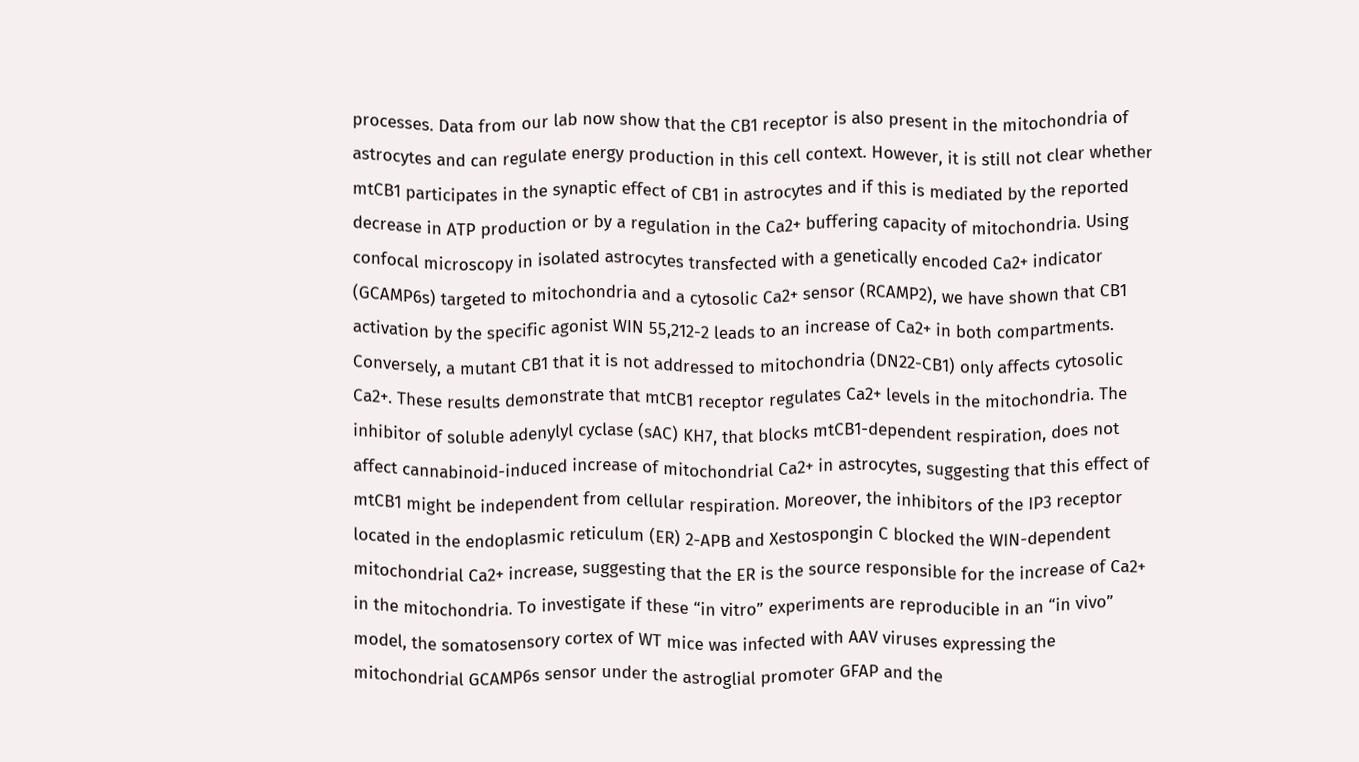processes. Data from our lab now show that the CB1 receptor is also present in the mitochondria of astrocytes and can regulate energy production in this cell context. However, it is still not clear whether mtCB1 participates in the synaptic effect of CB1 in astrocytes and if this is mediated by the reported decrease in ATP production or by a regulation in the Ca2+ buffering capacity of mitochondria. Using confocal microscopy in isolated astrocytes transfected with a genetically encoded Ca2+ indicator (GCAMP6s) targeted to mitochondria and a cytosolic Ca2+ sensor (RCAMP2), we have shown that CB1 activation by the specific agonist WIN 55,212-2 leads to an increase of Ca2+ in both compartments. Conversely, a mutant CB1 that it is not addressed to mitochondria (DN22-CB1) only affects cytosolic Ca2+. These results demonstrate that mtCB1 receptor regulates Ca2+ levels in the mitochondria. The inhibitor of soluble adenylyl cyclase (sAC) KH7, that blocks mtCB1-dependent respiration, does not affect cannabinoid-induced increase of mitochondrial Ca2+ in astrocytes, suggesting that this effect of mtCB1 might be independent from cellular respiration. Moreover, the inhibitors of the IP3 receptor located in the endoplasmic reticulum (ER) 2-APB and Xestospongin C blocked the WIN-dependent mitochondrial Ca2+ increase, suggesting that the ER is the source responsible for the increase of Ca2+ in the mitochondria. To investigate if these “in vitro” experiments are reproducible in an “in vivo” model, the somatosensory cortex of WT mice was infected with AAV viruses expressing the mitochondrial GCAMP6s sensor under the astroglial promoter GFAP and the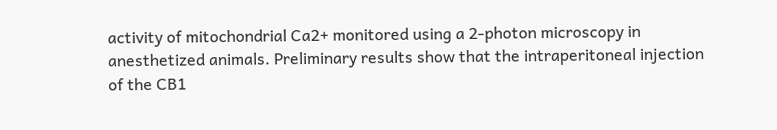activity of mitochondrial Ca2+ monitored using a 2-photon microscopy in anesthetized animals. Preliminary results show that the intraperitoneal injection of the CB1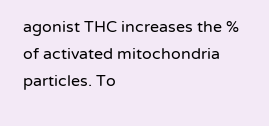agonist THC increases the % of activated mitochondria particles. To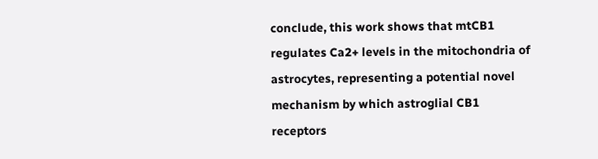conclude, this work shows that mtCB1 regulates Ca2+ levels in the mitochondria of astrocytes, representing a potential novel mechanism by which astroglial CB1 receptors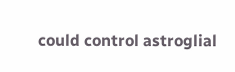could control astroglial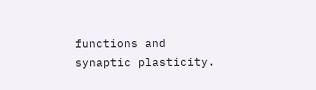functions and synaptic plasticity.